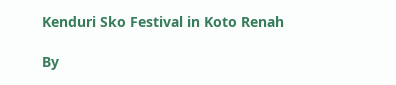Kenduri Sko Festival in Koto Renah

By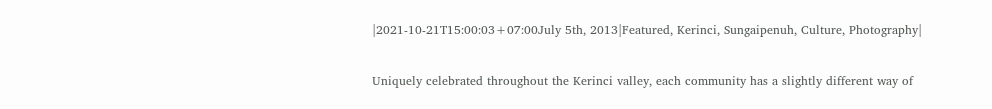|2021-10-21T15:00:03+07:00July 5th, 2013|Featured, Kerinci, Sungaipenuh, Culture, Photography|

Uniquely celebrated throughout the Kerinci valley, each community has a slightly different way of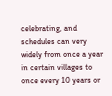celebrating, and schedules can very widely from once a year in certain villages to once every 10 years or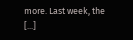more. Last week, the [...]